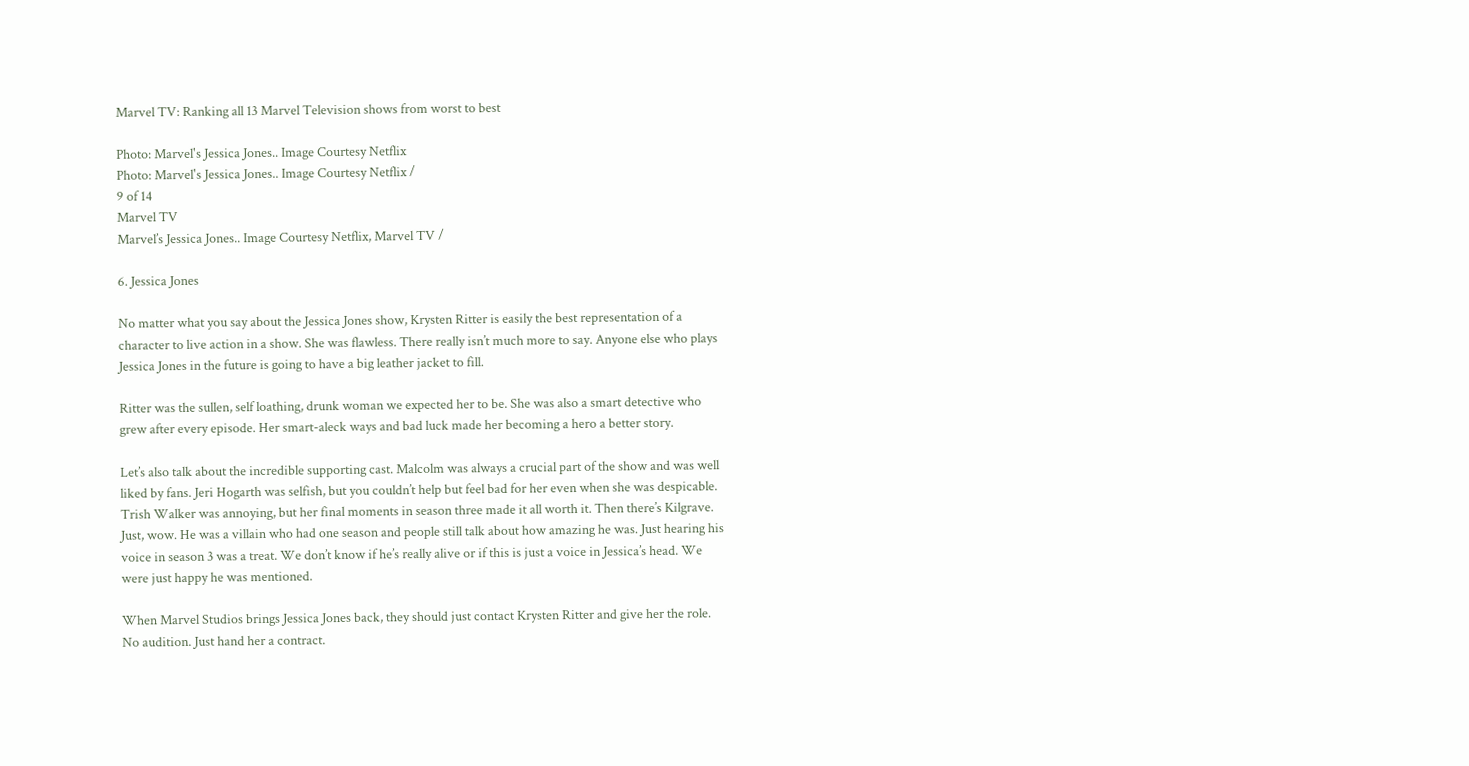Marvel TV: Ranking all 13 Marvel Television shows from worst to best

Photo: Marvel's Jessica Jones.. Image Courtesy Netflix
Photo: Marvel's Jessica Jones.. Image Courtesy Netflix /
9 of 14
Marvel TV
Marvel’s Jessica Jones.. Image Courtesy Netflix, Marvel TV /

6. Jessica Jones

No matter what you say about the Jessica Jones show, Krysten Ritter is easily the best representation of a character to live action in a show. She was flawless. There really isn’t much more to say. Anyone else who plays Jessica Jones in the future is going to have a big leather jacket to fill.

Ritter was the sullen, self loathing, drunk woman we expected her to be. She was also a smart detective who grew after every episode. Her smart-aleck ways and bad luck made her becoming a hero a better story.

Let’s also talk about the incredible supporting cast. Malcolm was always a crucial part of the show and was well liked by fans. Jeri Hogarth was selfish, but you couldn’t help but feel bad for her even when she was despicable. Trish Walker was annoying, but her final moments in season three made it all worth it. Then there’s Kilgrave. Just, wow. He was a villain who had one season and people still talk about how amazing he was. Just hearing his voice in season 3 was a treat. We don’t know if he’s really alive or if this is just a voice in Jessica’s head. We were just happy he was mentioned.

When Marvel Studios brings Jessica Jones back, they should just contact Krysten Ritter and give her the role. No audition. Just hand her a contract.